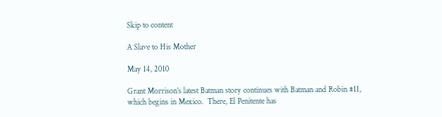Skip to content

A Slave to His Mother

May 14, 2010

Grant Morrison’s latest Batman story continues with Batman and Robin #11, which begins in Mexico.  There, El Penitente has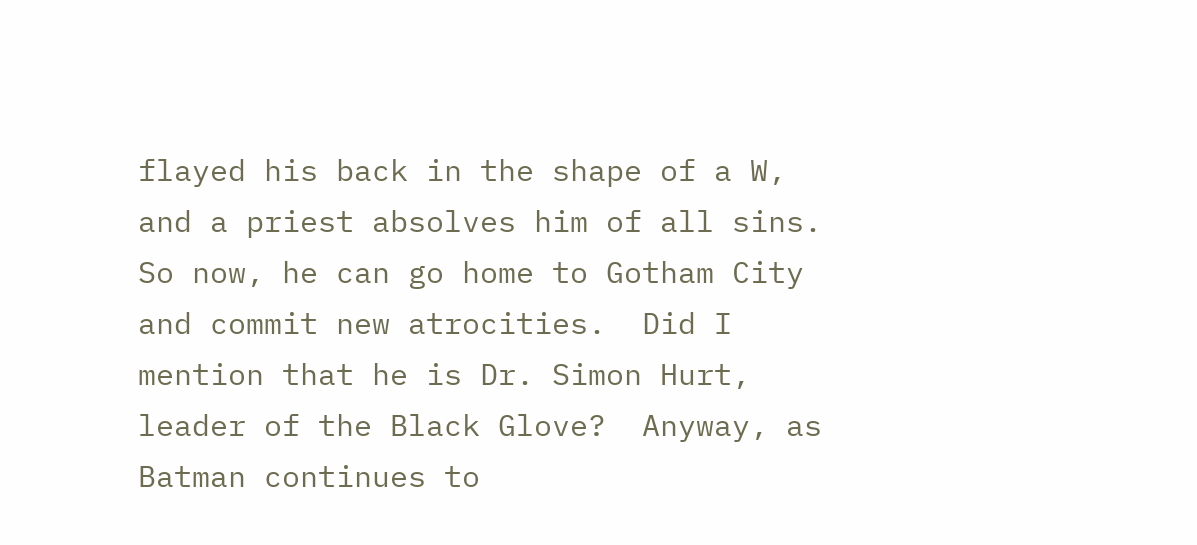flayed his back in the shape of a W, and a priest absolves him of all sins.  So now, he can go home to Gotham City and commit new atrocities.  Did I mention that he is Dr. Simon Hurt, leader of the Black Glove?  Anyway, as Batman continues to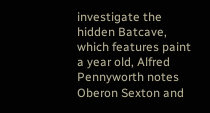investigate the hidden Batcave, which features paint a year old, Alfred Pennyworth notes Oberon Sexton and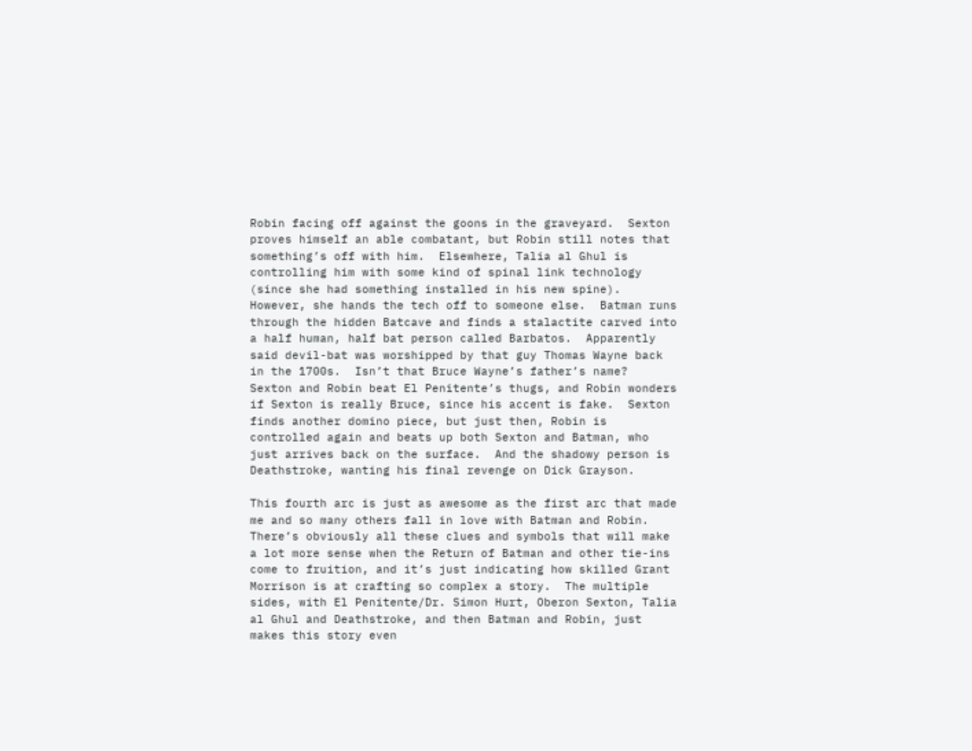Robin facing off against the goons in the graveyard.  Sexton proves himself an able combatant, but Robin still notes that something’s off with him.  Elsewhere, Talia al Ghul is controlling him with some kind of spinal link technology (since she had something installed in his new spine).  However, she hands the tech off to someone else.  Batman runs through the hidden Batcave and finds a stalactite carved into a half human, half bat person called Barbatos.  Apparently said devil-bat was worshipped by that guy Thomas Wayne back in the 1700s.  Isn’t that Bruce Wayne’s father’s name?  Sexton and Robin beat El Penitente’s thugs, and Robin wonders if Sexton is really Bruce, since his accent is fake.  Sexton finds another domino piece, but just then, Robin is controlled again and beats up both Sexton and Batman, who just arrives back on the surface.  And the shadowy person is Deathstroke, wanting his final revenge on Dick Grayson.

This fourth arc is just as awesome as the first arc that made me and so many others fall in love with Batman and Robin.  There’s obviously all these clues and symbols that will make a lot more sense when the Return of Batman and other tie-ins come to fruition, and it’s just indicating how skilled Grant Morrison is at crafting so complex a story.  The multiple sides, with El Penitente/Dr. Simon Hurt, Oberon Sexton, Talia al Ghul and Deathstroke, and then Batman and Robin, just makes this story even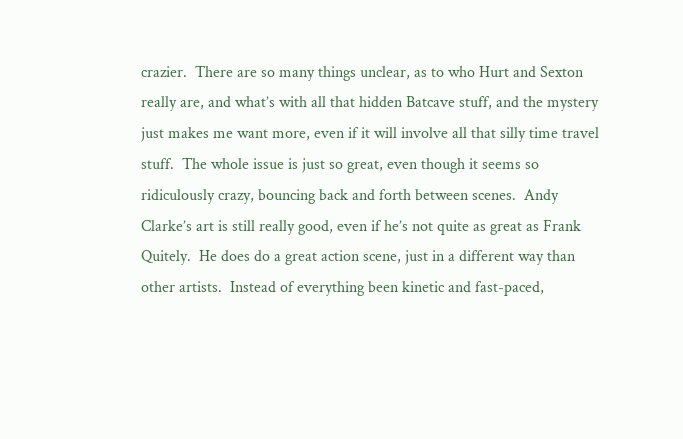crazier.  There are so many things unclear, as to who Hurt and Sexton really are, and what’s with all that hidden Batcave stuff, and the mystery just makes me want more, even if it will involve all that silly time travel stuff.  The whole issue is just so great, even though it seems so ridiculously crazy, bouncing back and forth between scenes.  Andy Clarke’s art is still really good, even if he’s not quite as great as Frank Quitely.  He does do a great action scene, just in a different way than other artists.  Instead of everything been kinetic and fast-paced,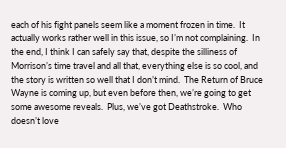each of his fight panels seem like a moment frozen in time.  It actually works rather well in this issue, so I’m not complaining.  In the end, I think I can safely say that, despite the silliness of Morrison’s time travel and all that, everything else is so cool, and the story is written so well that I don’t mind.  The Return of Bruce Wayne is coming up, but even before then, we’re going to get some awesome reveals.  Plus, we’ve got Deathstroke.  Who doesn’t love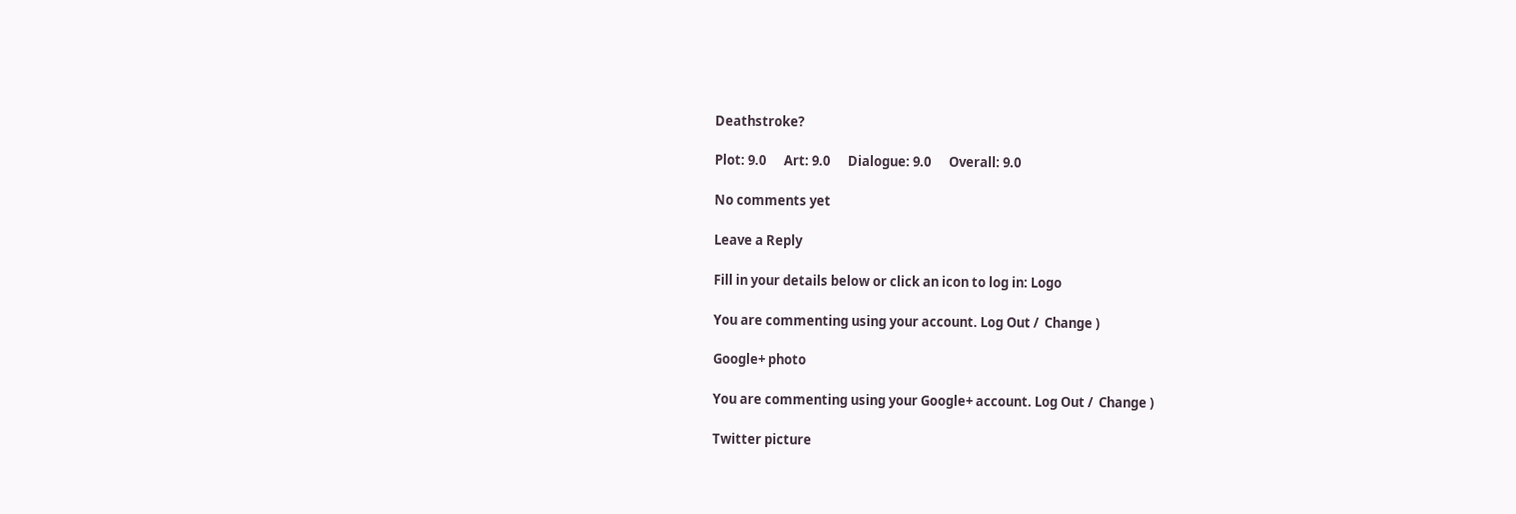Deathstroke?

Plot: 9.0      Art: 9.0      Dialogue: 9.0      Overall: 9.0

No comments yet

Leave a Reply

Fill in your details below or click an icon to log in: Logo

You are commenting using your account. Log Out /  Change )

Google+ photo

You are commenting using your Google+ account. Log Out /  Change )

Twitter picture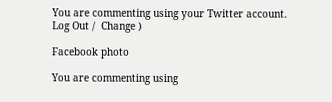You are commenting using your Twitter account. Log Out /  Change )

Facebook photo

You are commenting using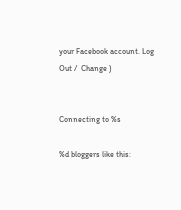your Facebook account. Log Out /  Change )


Connecting to %s

%d bloggers like this: